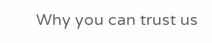Why you can trust us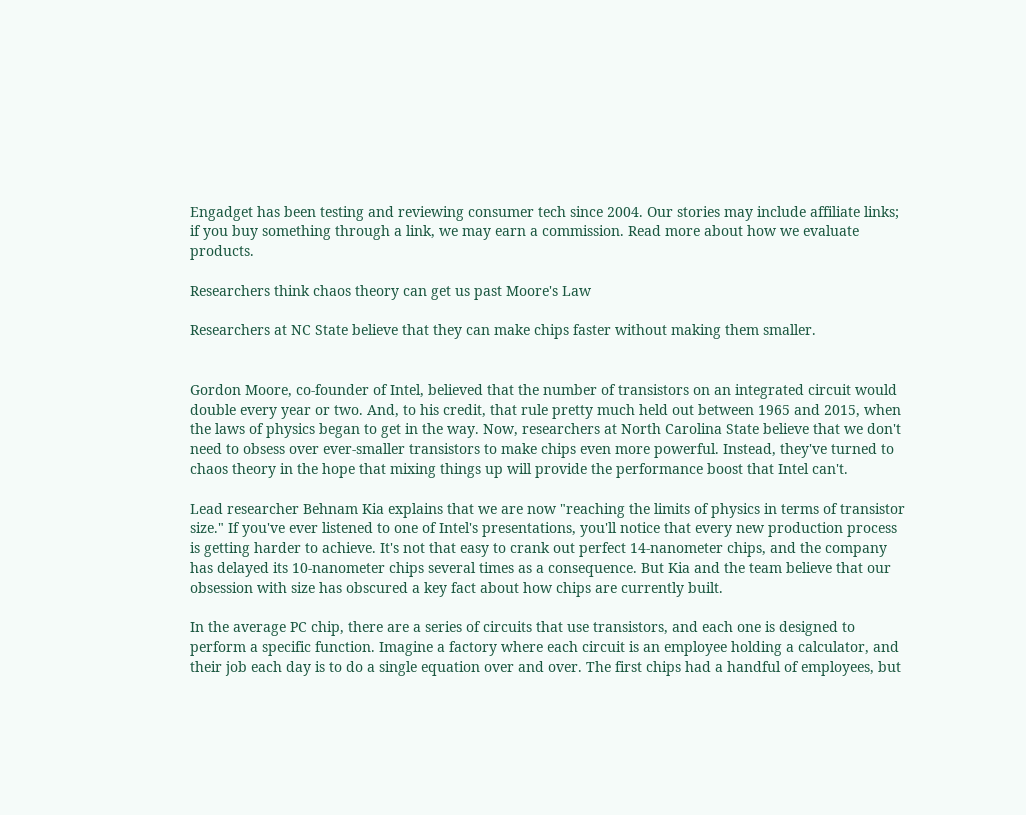Engadget has been testing and reviewing consumer tech since 2004. Our stories may include affiliate links; if you buy something through a link, we may earn a commission. Read more about how we evaluate products.

Researchers think chaos theory can get us past Moore's Law

Researchers at NC State believe that they can make chips faster without making them smaller.


Gordon Moore, co-founder of Intel, believed that the number of transistors on an integrated circuit would double every year or two. And, to his credit, that rule pretty much held out between 1965 and 2015, when the laws of physics began to get in the way. Now, researchers at North Carolina State believe that we don't need to obsess over ever-smaller transistors to make chips even more powerful. Instead, they've turned to chaos theory in the hope that mixing things up will provide the performance boost that Intel can't.

Lead researcher Behnam Kia explains that we are now "reaching the limits of physics in terms of transistor size." If you've ever listened to one of Intel's presentations, you'll notice that every new production process is getting harder to achieve. It's not that easy to crank out perfect 14-nanometer chips, and the company has delayed its 10-nanometer chips several times as a consequence. But Kia and the team believe that our obsession with size has obscured a key fact about how chips are currently built.

In the average PC chip, there are a series of circuits that use transistors, and each one is designed to perform a specific function. Imagine a factory where each circuit is an employee holding a calculator, and their job each day is to do a single equation over and over. The first chips had a handful of employees, but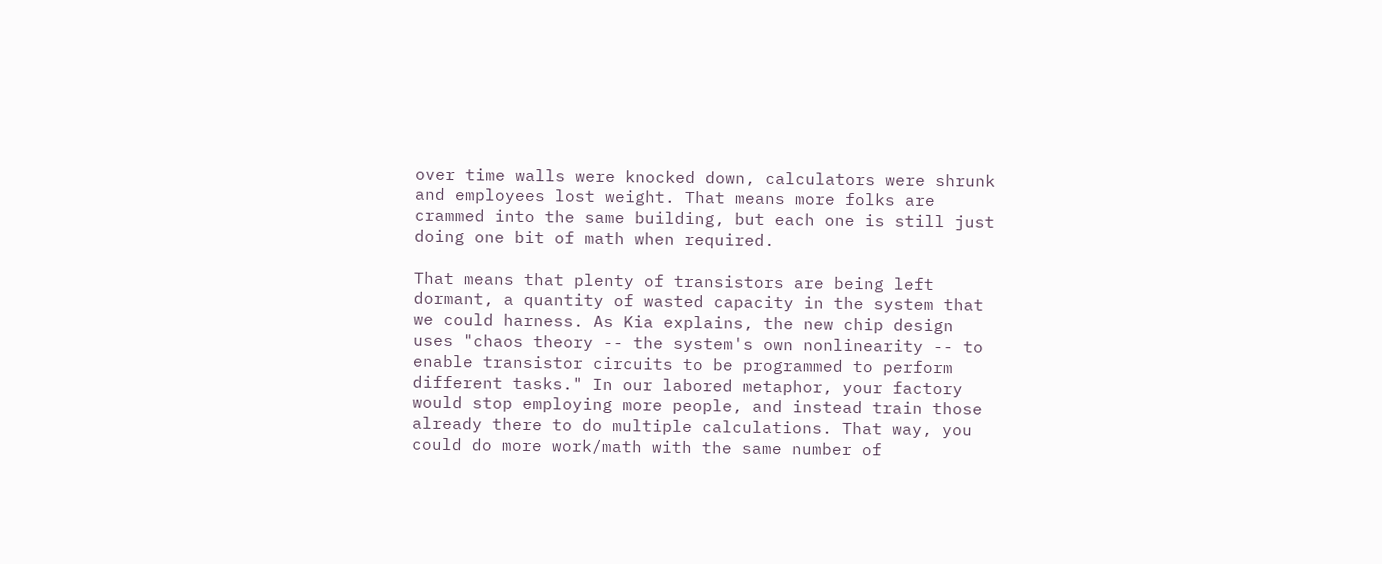over time walls were knocked down, calculators were shrunk and employees lost weight. That means more folks are crammed into the same building, but each one is still just doing one bit of math when required.

That means that plenty of transistors are being left dormant, a quantity of wasted capacity in the system that we could harness. As Kia explains, the new chip design uses "chaos theory -- the system's own nonlinearity -- to enable transistor circuits to be programmed to perform different tasks." In our labored metaphor, your factory would stop employing more people, and instead train those already there to do multiple calculations. That way, you could do more work/math with the same number of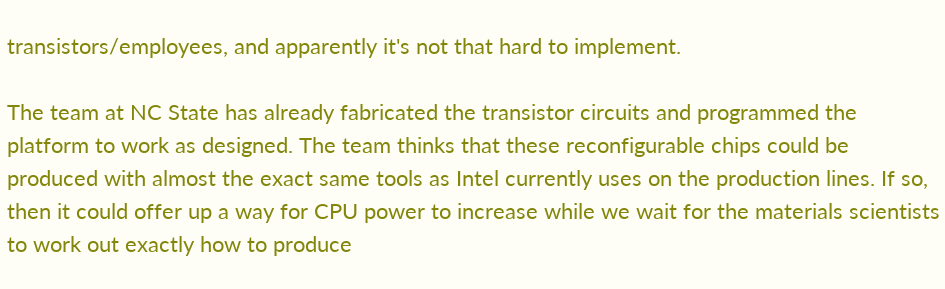transistors/employees, and apparently it's not that hard to implement.

The team at NC State has already fabricated the transistor circuits and programmed the platform to work as designed. The team thinks that these reconfigurable chips could be produced with almost the exact same tools as Intel currently uses on the production lines. If so, then it could offer up a way for CPU power to increase while we wait for the materials scientists to work out exactly how to produce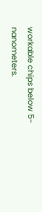workable chips below 5-nanometers.